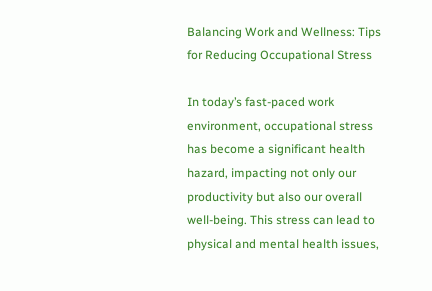Balancing Work and Wellness: Tips for Reducing Occupational Stress

In today’s fast-paced work environment, occupational stress has become a significant health hazard, impacting not only our productivity but also our overall well-being. This stress can lead to physical and mental health issues,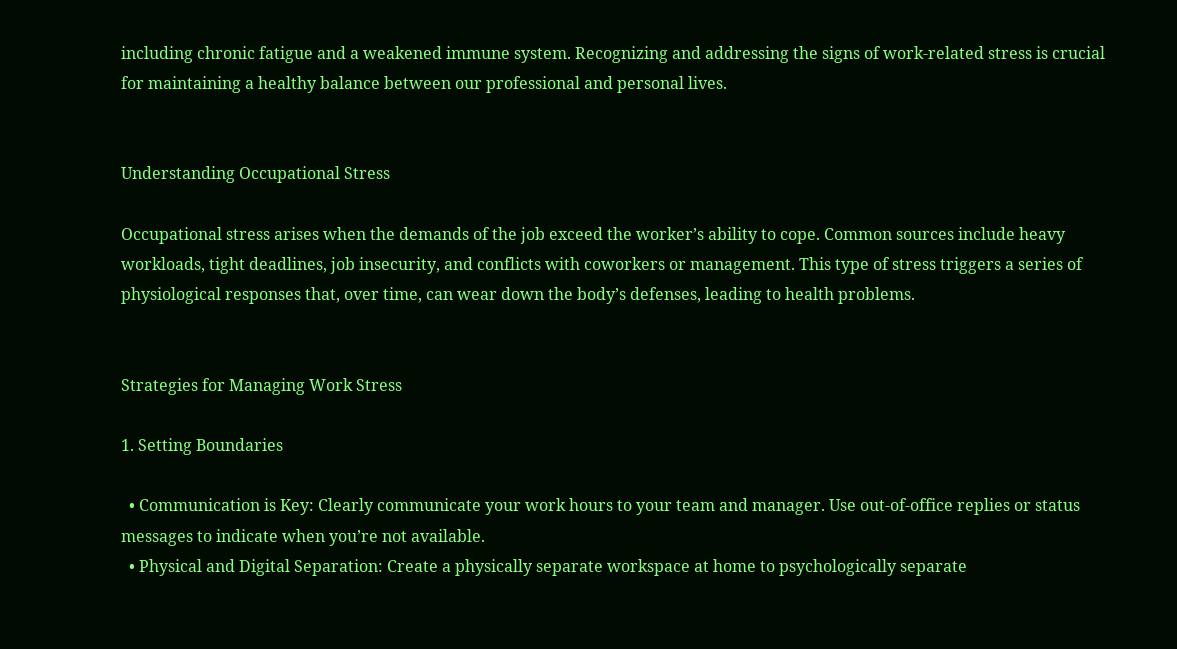including chronic fatigue and a weakened immune system. Recognizing and addressing the signs of work-related stress is crucial for maintaining a healthy balance between our professional and personal lives.


Understanding Occupational Stress

Occupational stress arises when the demands of the job exceed the worker’s ability to cope. Common sources include heavy workloads, tight deadlines, job insecurity, and conflicts with coworkers or management. This type of stress triggers a series of physiological responses that, over time, can wear down the body’s defenses, leading to health problems.


Strategies for Managing Work Stress

1. Setting Boundaries

  • Communication is Key: Clearly communicate your work hours to your team and manager. Use out-of-office replies or status messages to indicate when you’re not available.
  • Physical and Digital Separation: Create a physically separate workspace at home to psychologically separate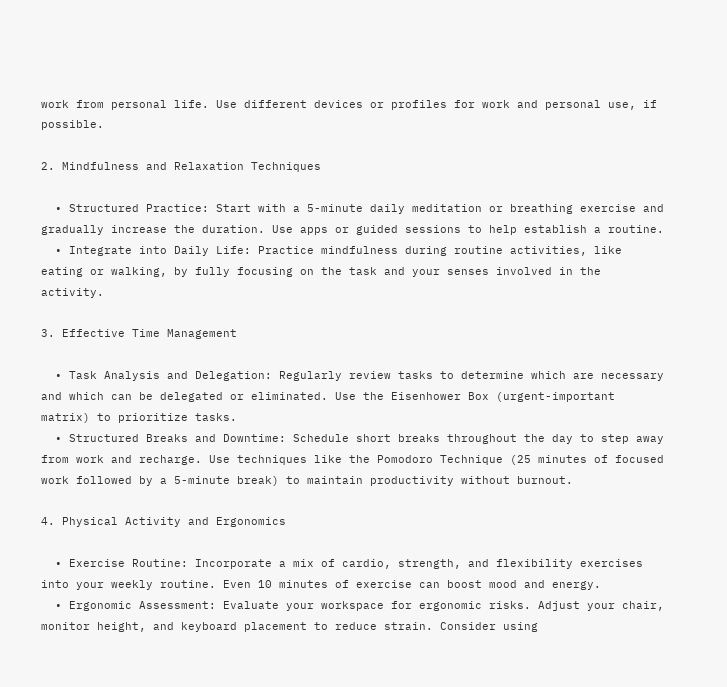work from personal life. Use different devices or profiles for work and personal use, if possible.

2. Mindfulness and Relaxation Techniques

  • Structured Practice: Start with a 5-minute daily meditation or breathing exercise and gradually increase the duration. Use apps or guided sessions to help establish a routine.
  • Integrate into Daily Life: Practice mindfulness during routine activities, like eating or walking, by fully focusing on the task and your senses involved in the activity.

3. Effective Time Management

  • Task Analysis and Delegation: Regularly review tasks to determine which are necessary and which can be delegated or eliminated. Use the Eisenhower Box (urgent-important matrix) to prioritize tasks.
  • Structured Breaks and Downtime: Schedule short breaks throughout the day to step away from work and recharge. Use techniques like the Pomodoro Technique (25 minutes of focused work followed by a 5-minute break) to maintain productivity without burnout.

4. Physical Activity and Ergonomics

  • Exercise Routine: Incorporate a mix of cardio, strength, and flexibility exercises into your weekly routine. Even 10 minutes of exercise can boost mood and energy.
  • Ergonomic Assessment: Evaluate your workspace for ergonomic risks. Adjust your chair, monitor height, and keyboard placement to reduce strain. Consider using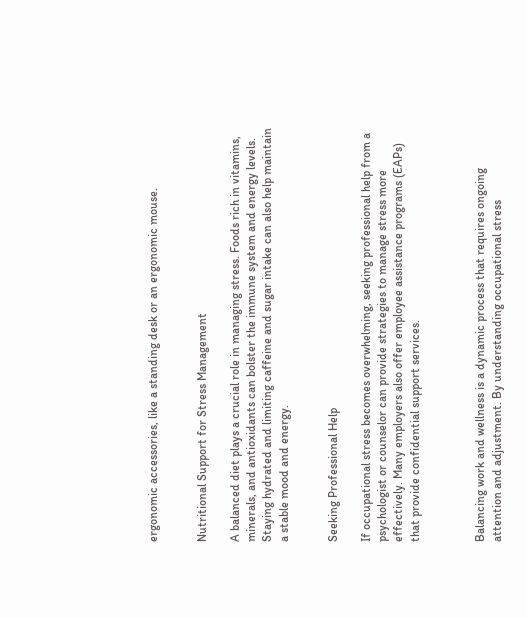ergonomic accessories, like a standing desk or an ergonomic mouse.


Nutritional Support for Stress Management

A balanced diet plays a crucial role in managing stress. Foods rich in vitamins, minerals, and antioxidants can bolster the immune system and energy levels. Staying hydrated and limiting caffeine and sugar intake can also help maintain a stable mood and energy.


Seeking Professional Help

If occupational stress becomes overwhelming, seeking professional help from a psychologist or counselor can provide strategies to manage stress more effectively. Many employers also offer employee assistance programs (EAPs) that provide confidential support services.



Balancing work and wellness is a dynamic process that requires ongoing attention and adjustment. By understanding occupational stress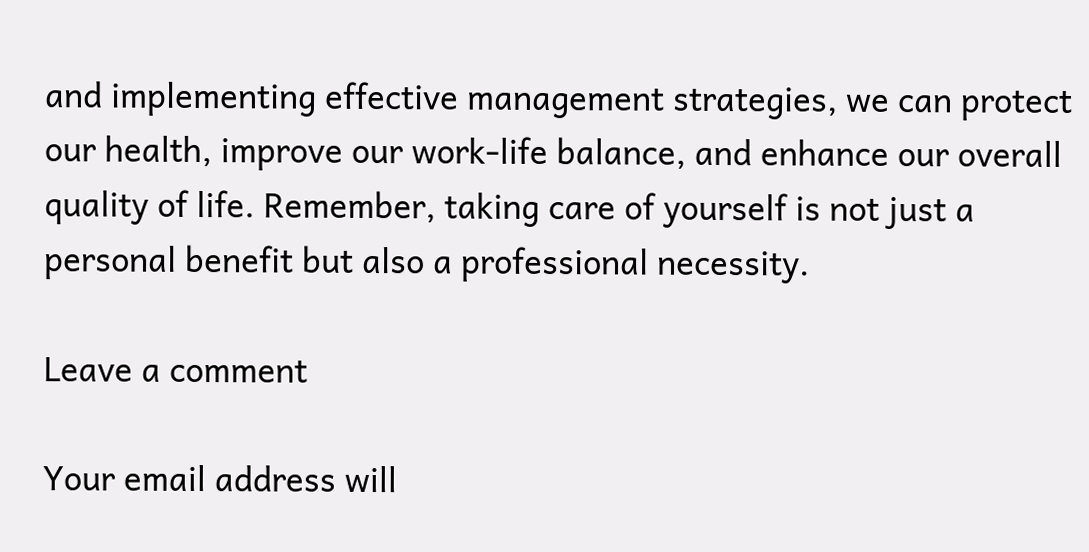and implementing effective management strategies, we can protect our health, improve our work-life balance, and enhance our overall quality of life. Remember, taking care of yourself is not just a personal benefit but also a professional necessity.

Leave a comment

Your email address will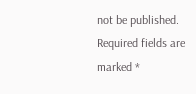not be published. Required fields are marked *